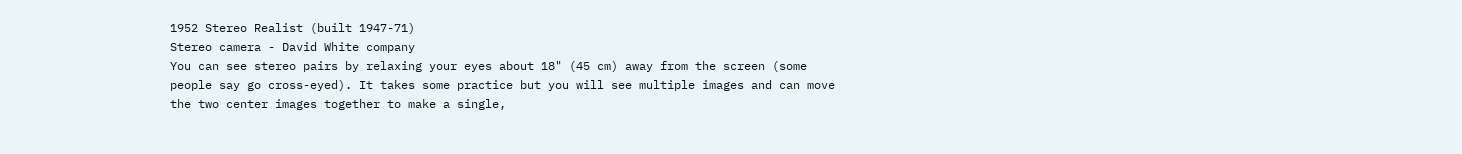1952 Stereo Realist (built 1947-71)
Stereo camera - David White company
You can see stereo pairs by relaxing your eyes about 18" (45 cm) away from the screen (some people say go cross-eyed). It takes some practice but you will see multiple images and can move the two center images together to make a single,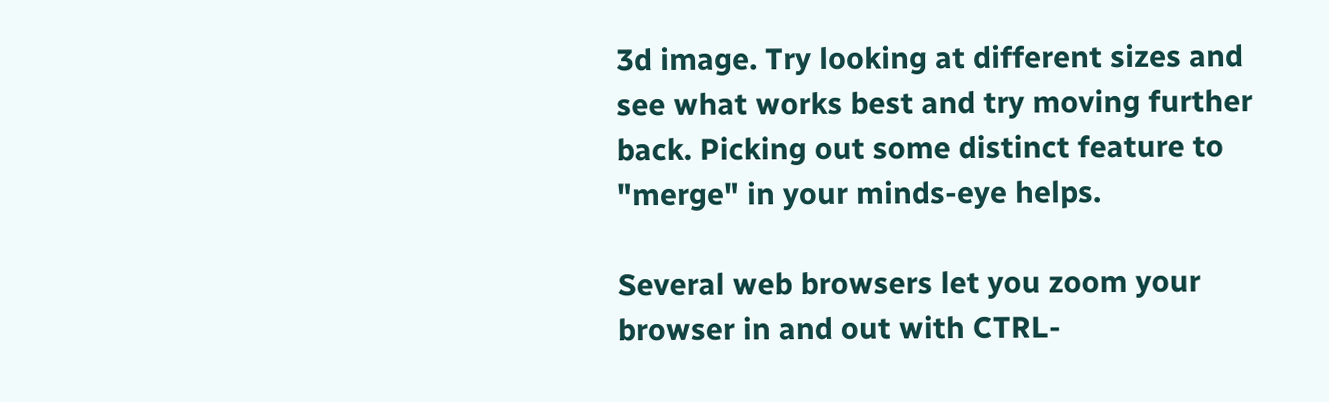3d image. Try looking at different sizes and see what works best and try moving further back. Picking out some distinct feature to "merge" in your minds-eye helps.

Several web browsers let you zoom your browser in and out with CTRL-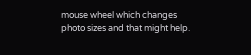mouse wheel which changes photo sizes and that might help.